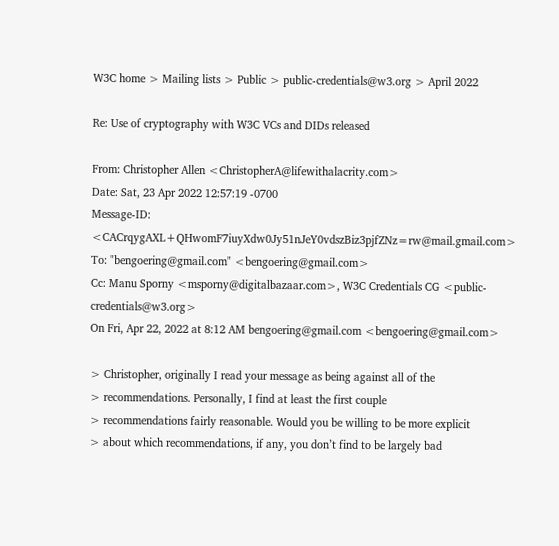W3C home > Mailing lists > Public > public-credentials@w3.org > April 2022

Re: Use of cryptography with W3C VCs and DIDs released

From: Christopher Allen <ChristopherA@lifewithalacrity.com>
Date: Sat, 23 Apr 2022 12:57:19 -0700
Message-ID: <CACrqygAXL+QHwomF7iuyXdw0Jy51nJeY0vdszBiz3pjfZNz=rw@mail.gmail.com>
To: "bengoering@gmail.com" <bengoering@gmail.com>
Cc: Manu Sporny <msporny@digitalbazaar.com>, W3C Credentials CG <public-credentials@w3.org>
On Fri, Apr 22, 2022 at 8:12 AM bengoering@gmail.com <bengoering@gmail.com>

> Christopher, originally I read your message as being against all of the
> recommendations. Personally, I find at least the first couple
> recommendations fairly reasonable. Would you be willing to be more explicit
> about which recommendations, if any, you don’t find to be largely bad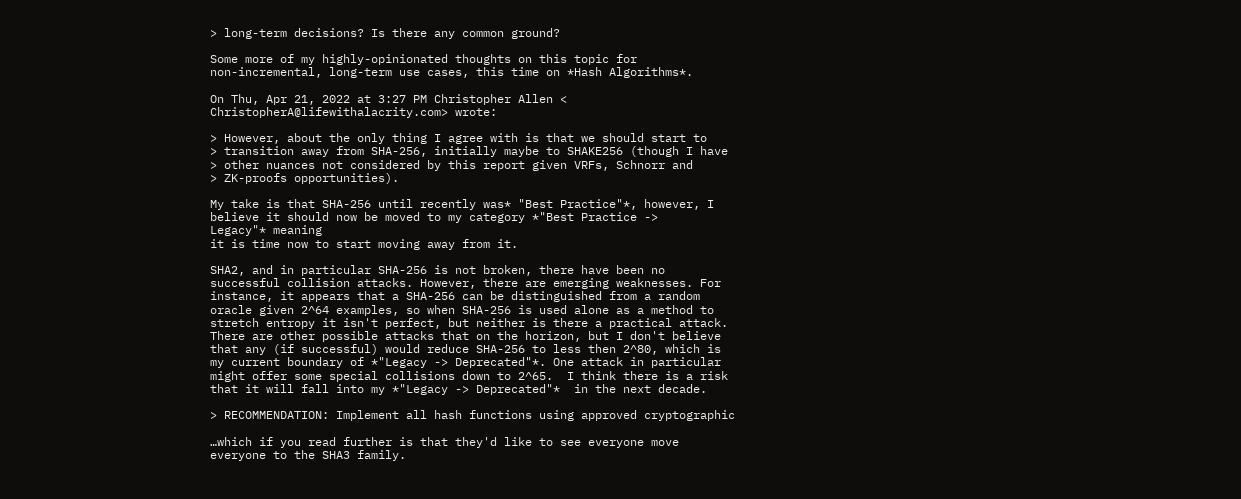> long-term decisions? Is there any common ground?

Some more of my highly-opinionated thoughts on this topic for
non-incremental, long-term use cases, this time on *Hash Algorithms*.

On Thu, Apr 21, 2022 at 3:27 PM Christopher Allen <
ChristopherA@lifewithalacrity.com> wrote:

> However, about the only thing I agree with is that we should start to
> transition away from SHA-256, initially maybe to SHAKE256 (though I have
> other nuances not considered by this report given VRFs, Schnorr and
> ZK-proofs opportunities).

My take is that SHA-256 until recently was* "Best Practice"*, however, I
believe it should now be moved to my category *"Best Practice ->
Legacy"* meaning
it is time now to start moving away from it.

SHA2, and in particular SHA-256 is not broken, there have been no
successful collision attacks. However, there are emerging weaknesses. For
instance, it appears that a SHA-256 can be distinguished from a random
oracle given 2^64 examples, so when SHA-256 is used alone as a method to
stretch entropy it isn't perfect, but neither is there a practical attack.
There are other possible attacks that on the horizon, but I don't believe
that any (if successful) would reduce SHA-256 to less then 2^80, which is
my current boundary of *"Legacy -> Deprecated"*. One attack in particular
might offer some special collisions down to 2^65.  I think there is a risk
that it will fall into my *"Legacy -> Deprecated"*  in the next decade.

> RECOMMENDATION: Implement all hash functions using approved cryptographic

…which if you read further is that they'd like to see everyone move
everyone to the SHA3 family.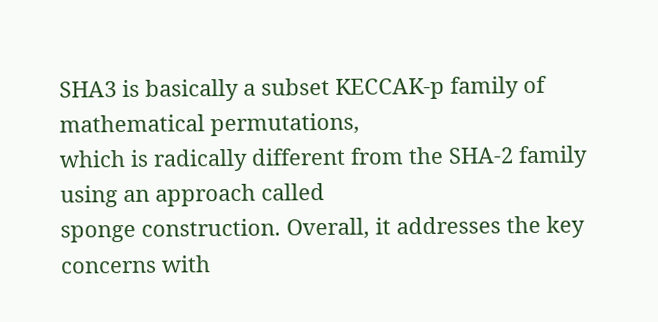SHA3 is basically a subset KECCAK-p family of mathematical permutations,
which is radically different from the SHA-2 family using an approach called
sponge construction. Overall, it addresses the key concerns with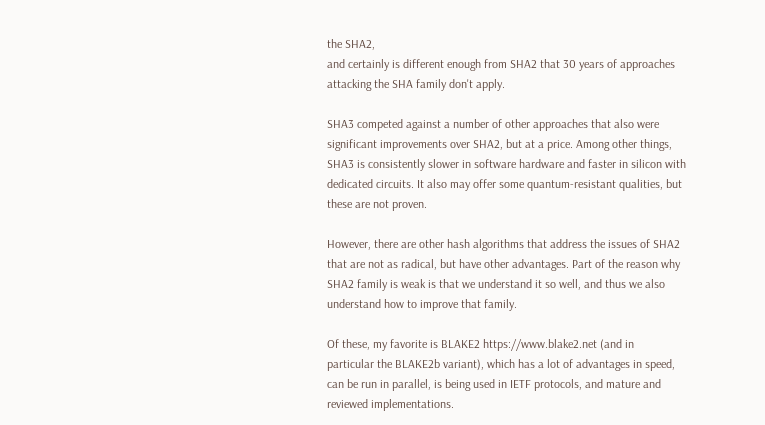the SHA2,
and certainly is different enough from SHA2 that 30 years of approaches
attacking the SHA family don't apply.

SHA3 competed against a number of other approaches that also were
significant improvements over SHA2, but at a price. Among other things,
SHA3 is consistently slower in software hardware and faster in silicon with
dedicated circuits. It also may offer some quantum-resistant qualities, but
these are not proven.

However, there are other hash algorithms that address the issues of SHA2
that are not as radical, but have other advantages. Part of the reason why
SHA2 family is weak is that we understand it so well, and thus we also
understand how to improve that family.

Of these, my favorite is BLAKE2 https://www.blake2.net (and in
particular the BLAKE2b variant), which has a lot of advantages in speed,
can be run in parallel, is being used in IETF protocols, and mature and
reviewed implementations.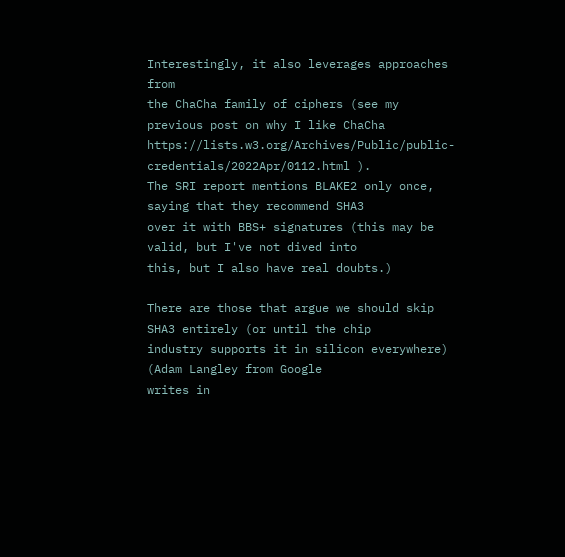Interestingly, it also leverages approaches from
the ChaCha family of ciphers (see my previous post on why I like ChaCha
https://lists.w3.org/Archives/Public/public-credentials/2022Apr/0112.html ).
The SRI report mentions BLAKE2 only once, saying that they recommend SHA3
over it with BBS+ signatures (this may be valid, but I've not dived into
this, but I also have real doubts.)

There are those that argue we should skip SHA3 entirely (or until the chip
industry supports it in silicon everywhere) (Adam Langley from Google
writes in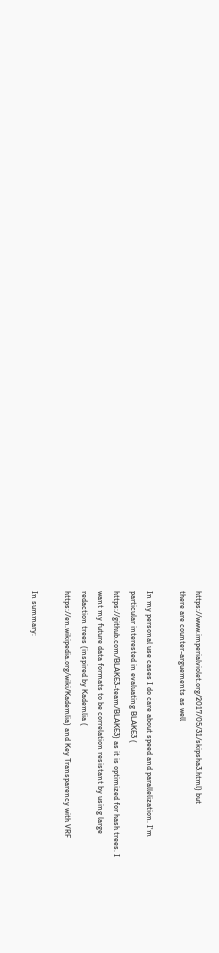https://www.imperialviolet.org/2017/05/31/skipsha3.html) but
there are counter-arguements as well

In my personal use cases I do care about speed and parallelization. I'm
particular interested in evaluating BLAKE3 (
https://github.com/BLAKE3-team/BLAKE3) as it is optimized for hash trees. I
want my future data formats to be correlation resistant by using large
redaction trees (inspired by Kademlia (
https://en.wikipedia.org/wiki/Kademlia) and Key Transparency with VRF

In summary: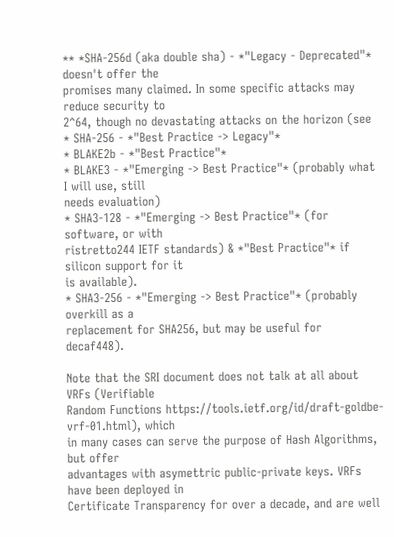** *SHA-256d (aka double sha) - *"Legacy - Deprecated"* doesn't offer the
promises many claimed. In some specific attacks may reduce security to
2^64, though no devastating attacks on the horizon (see
* SHA-256 - *"Best Practice -> Legacy"*
* BLAKE2b - *"Best Practice"*
* BLAKE3 - *"Emerging -> Best Practice"* (probably what I will use, still
needs evaluation)
* SHA3-128 - *"Emerging -> Best Practice"* (for software, or with
ristretto244 IETF standards) & *"Best Practice"* if silicon support for it
is available).
* SHA3-256 - *"Emerging -> Best Practice"* (probably overkill as a
replacement for SHA256, but may be useful for decaf448).

Note that the SRI document does not talk at all about VRFs (Verifiable
Random Functions https://tools.ietf.org/id/draft-goldbe-vrf-01.html), which
in many cases can serve the purpose of Hash Algorithms, but offer
advantages with asymettric public-private keys. VRFs have been deployed in
Certificate Transparency for over a decade, and are well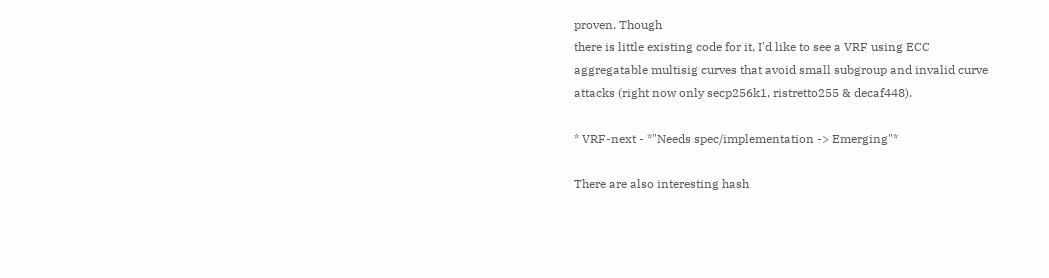proven. Though
there is little existing code for it, I'd like to see a VRF using ECC
aggregatable multisig curves that avoid small subgroup and invalid curve
attacks (right now only secp256k1, ristretto255 & decaf448).

* VRF-next - *"Needs spec/implementation -> Emerging"*

There are also interesting hash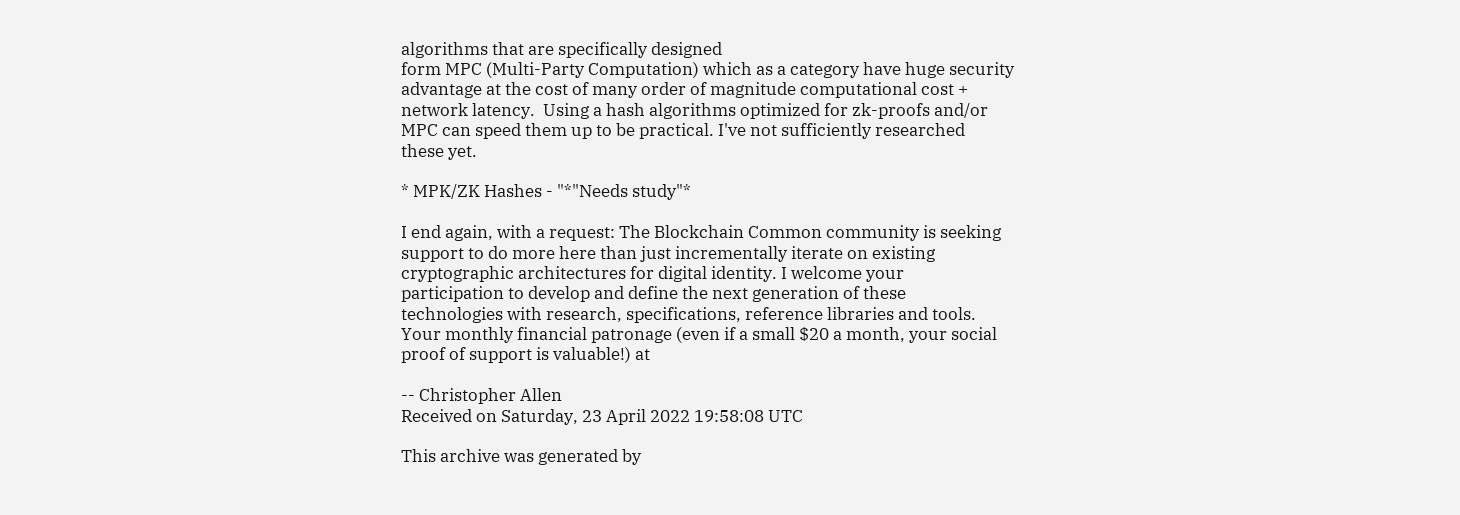algorithms that are specifically designed
form MPC (Multi-Party Computation) which as a category have huge security
advantage at the cost of many order of magnitude computational cost +
network latency.  Using a hash algorithms optimized for zk-proofs and/or
MPC can speed them up to be practical. I've not sufficiently researched
these yet.

* MPK/ZK Hashes - "*"Needs study"*

I end again, with a request: The Blockchain Common community is seeking
support to do more here than just incrementally iterate on existing
cryptographic architectures for digital identity. I welcome your
participation to develop and define the next generation of these
technologies with research, specifications, reference libraries and tools.
Your monthly financial patronage (even if a small $20 a month, your social
proof of support is valuable!) at

-- Christopher Allen
Received on Saturday, 23 April 2022 19:58:08 UTC

This archive was generated by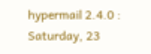hypermail 2.4.0 : Saturday, 23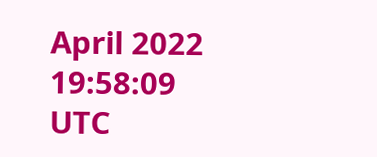April 2022 19:58:09 UTC